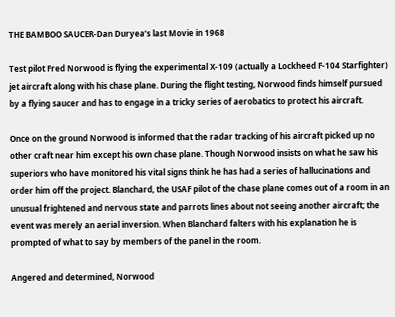THE BAMBOO SAUCER-Dan Duryea’s last Movie in 1968

Test pilot Fred Norwood is flying the experimental X-109 (actually a Lockheed F-104 Starfighter) jet aircraft along with his chase plane. During the flight testing, Norwood finds himself pursued by a flying saucer and has to engage in a tricky series of aerobatics to protect his aircraft.

Once on the ground Norwood is informed that the radar tracking of his aircraft picked up no other craft near him except his own chase plane. Though Norwood insists on what he saw his superiors who have monitored his vital signs think he has had a series of hallucinations and order him off the project. Blanchard, the USAF pilot of the chase plane comes out of a room in an unusual frightened and nervous state and parrots lines about not seeing another aircraft; the event was merely an aerial inversion. When Blanchard falters with his explanation he is prompted of what to say by members of the panel in the room.

Angered and determined, Norwood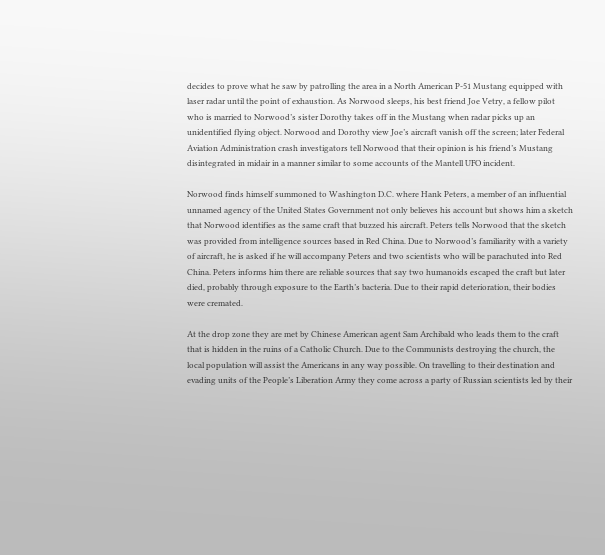decides to prove what he saw by patrolling the area in a North American P-51 Mustang equipped with laser radar until the point of exhaustion. As Norwood sleeps, his best friend Joe Vetry, a fellow pilot who is married to Norwood’s sister Dorothy takes off in the Mustang when radar picks up an unidentified flying object. Norwood and Dorothy view Joe’s aircraft vanish off the screen; later Federal Aviation Administration crash investigators tell Norwood that their opinion is his friend’s Mustang disintegrated in midair in a manner similar to some accounts of the Mantell UFO incident.

Norwood finds himself summoned to Washington D.C. where Hank Peters, a member of an influential unnamed agency of the United States Government not only believes his account but shows him a sketch that Norwood identifies as the same craft that buzzed his aircraft. Peters tells Norwood that the sketch was provided from intelligence sources based in Red China. Due to Norwood’s familiarity with a variety of aircraft, he is asked if he will accompany Peters and two scientists who will be parachuted into Red China. Peters informs him there are reliable sources that say two humanoids escaped the craft but later died, probably through exposure to the Earth’s bacteria. Due to their rapid deterioration, their bodies were cremated.

At the drop zone they are met by Chinese American agent Sam Archibald who leads them to the craft that is hidden in the ruins of a Catholic Church. Due to the Communists destroying the church, the local population will assist the Americans in any way possible. On travelling to their destination and evading units of the People’s Liberation Army they come across a party of Russian scientists led by their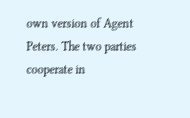own version of Agent Peters. The two parties cooperate in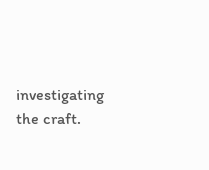investigating the craft.